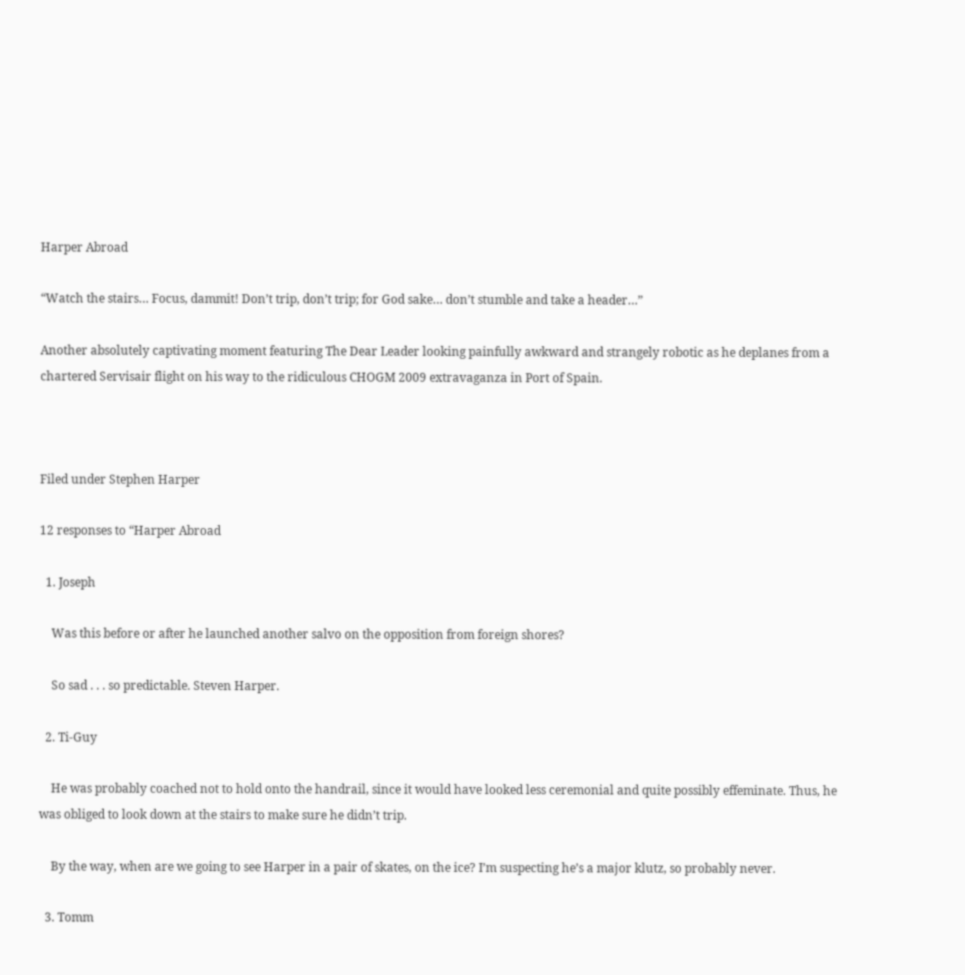Harper Abroad

“Watch the stairs… Focus, dammit! Don’t trip, don’t trip; for God sake… don’t stumble and take a header…”

Another absolutely captivating moment featuring The Dear Leader looking painfully awkward and strangely robotic as he deplanes from a chartered Servisair flight on his way to the ridiculous CHOGM 2009 extravaganza in Port of Spain.



Filed under Stephen Harper

12 responses to “Harper Abroad

  1. Joseph

    Was this before or after he launched another salvo on the opposition from foreign shores?

    So sad . . . so predictable. Steven Harper.

  2. Ti-Guy

    He was probably coached not to hold onto the handrail, since it would have looked less ceremonial and quite possibly effeminate. Thus, he was obliged to look down at the stairs to make sure he didn’t trip.

    By the way, when are we going to see Harper in a pair of skates, on the ice? I’m suspecting he’s a major klutz, so probably never.

  3. Tomm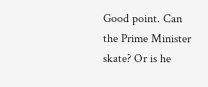Good point. Can the Prime Minister skate? Or is he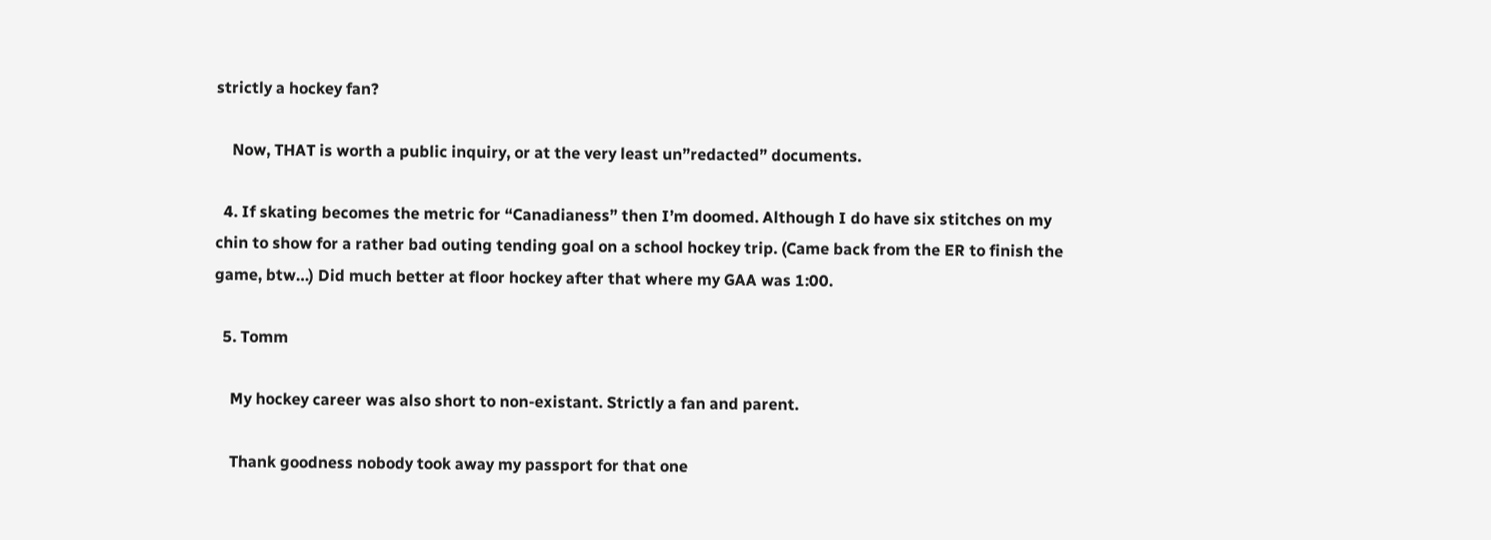strictly a hockey fan?

    Now, THAT is worth a public inquiry, or at the very least un”redacted” documents.

  4. If skating becomes the metric for “Canadianess” then I’m doomed. Although I do have six stitches on my chin to show for a rather bad outing tending goal on a school hockey trip. (Came back from the ER to finish the game, btw…) Did much better at floor hockey after that where my GAA was 1:00.

  5. Tomm

    My hockey career was also short to non-existant. Strictly a fan and parent.

    Thank goodness nobody took away my passport for that one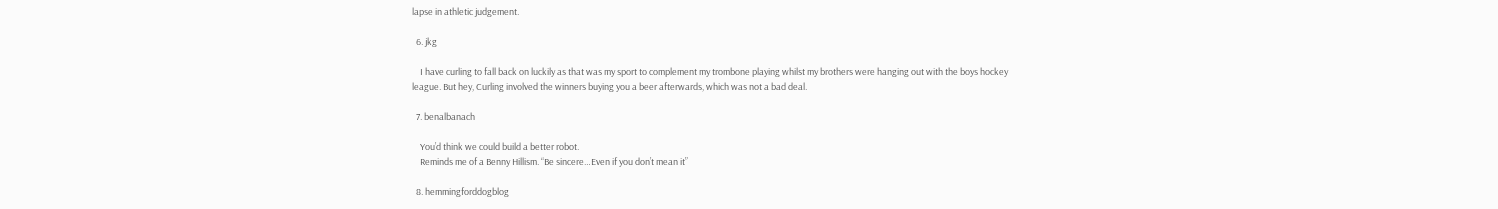lapse in athletic judgement.

  6. jkg

    I have curling to fall back on luckily as that was my sport to complement my trombone playing whilst my brothers were hanging out with the boys hockey league. But hey, Curling involved the winners buying you a beer afterwards, which was not a bad deal.

  7. benalbanach

    You’d think we could build a better robot.
    Reminds me of a Benny Hillism. “Be sincere…Even if you don’t mean it”

  8. hemmingforddogblog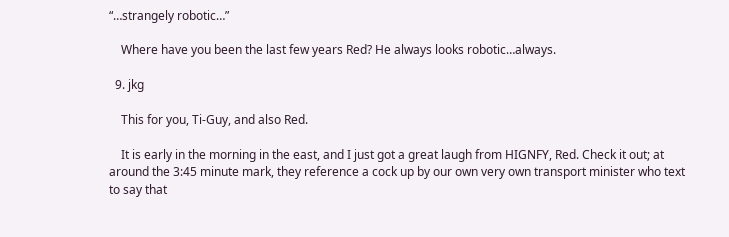“…strangely robotic…”

    Where have you been the last few years Red? He always looks robotic…always.

  9. jkg

    This for you, Ti-Guy, and also Red.

    It is early in the morning in the east, and I just got a great laugh from HIGNFY, Red. Check it out; at around the 3:45 minute mark, they reference a cock up by our own very own transport minister who text to say that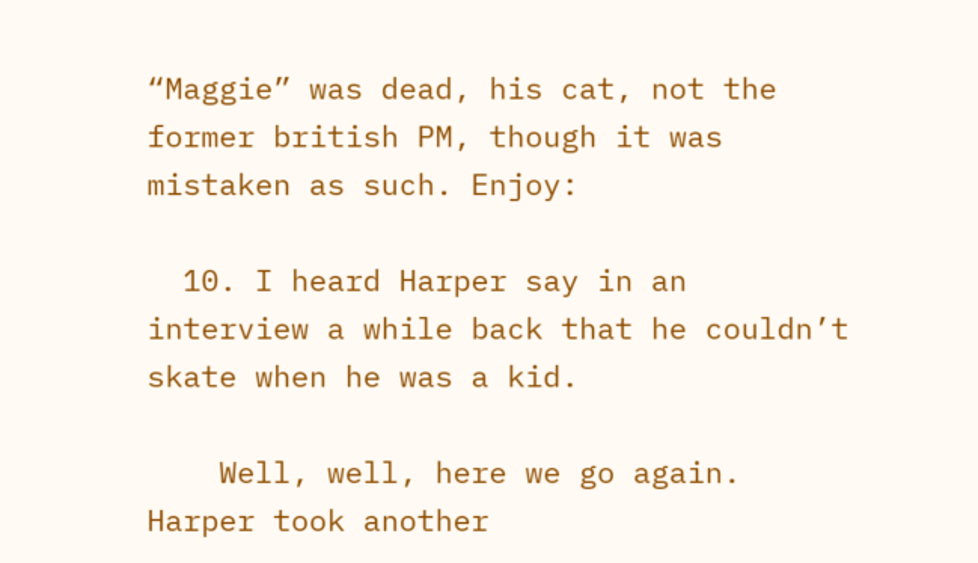“Maggie” was dead, his cat, not the former british PM, though it was mistaken as such. Enjoy:

  10. I heard Harper say in an interview a while back that he couldn’t skate when he was a kid.

    Well, well, here we go again. Harper took another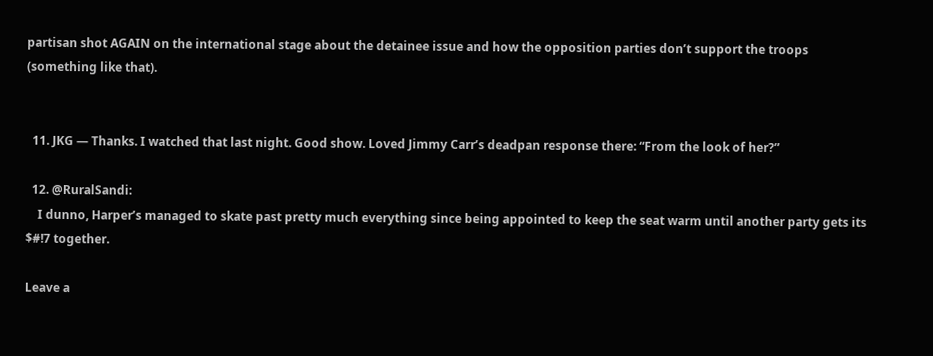partisan shot AGAIN on the international stage about the detainee issue and how the opposition parties don’t support the troops (something like that).


  11. JKG — Thanks. I watched that last night. Good show. Loved Jimmy Carr’s deadpan response there: “From the look of her?”

  12. @RuralSandi:
    I dunno, Harper’s managed to skate past pretty much everything since being appointed to keep the seat warm until another party gets its $#!7 together.

Leave a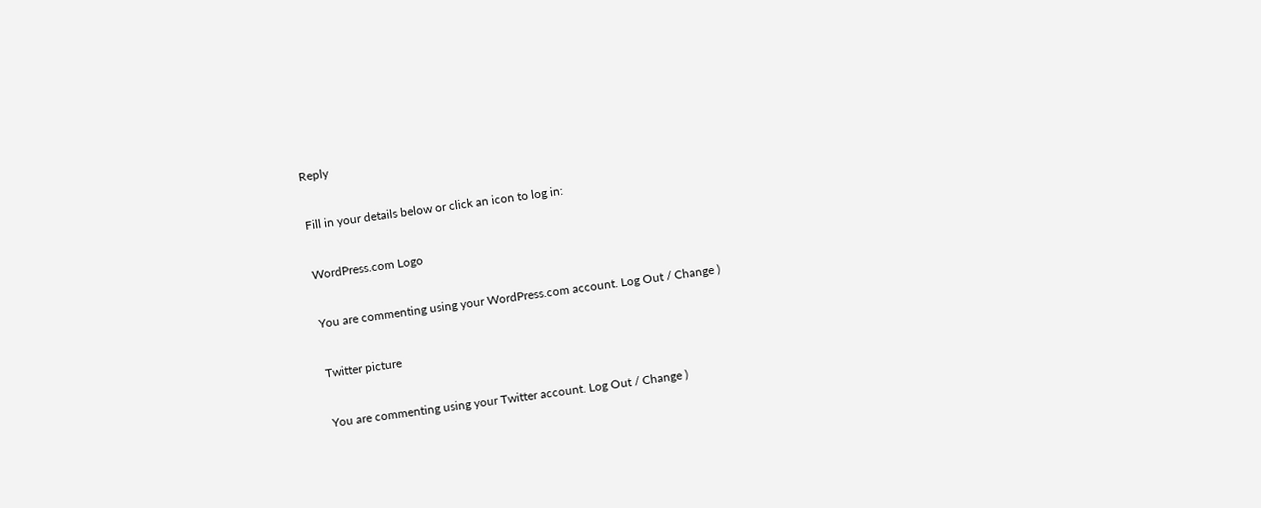Reply

Fill in your details below or click an icon to log in:

WordPress.com Logo

You are commenting using your WordPress.com account. Log Out / Change )

Twitter picture

You are commenting using your Twitter account. Log Out / Change )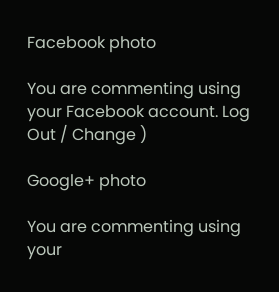Facebook photo

You are commenting using your Facebook account. Log Out / Change )

Google+ photo

You are commenting using your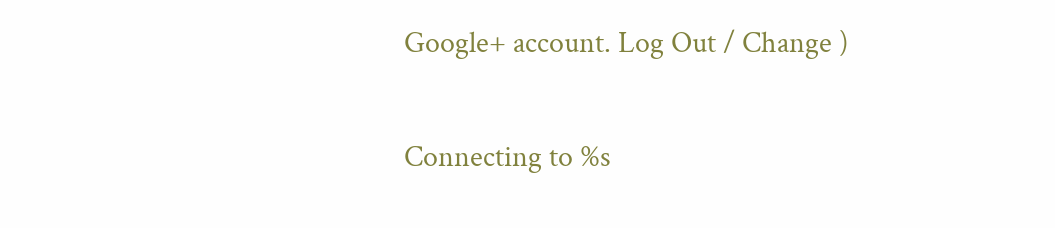Google+ account. Log Out / Change )

Connecting to %s